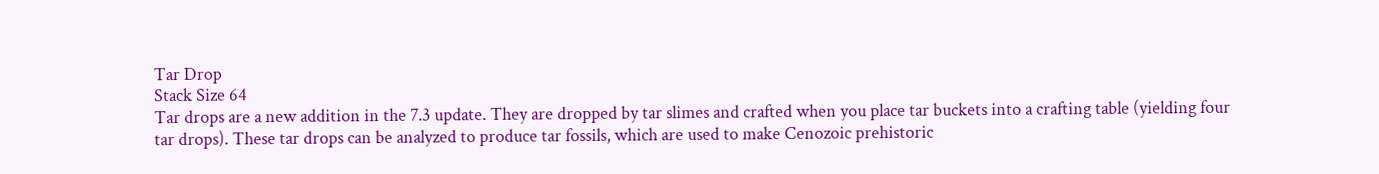Tar Drop
Stack Size 64
Tar drops are a new addition in the 7.3 update. They are dropped by tar slimes and crafted when you place tar buckets into a crafting table (yielding four tar drops). These tar drops can be analyzed to produce tar fossils, which are used to make Cenozoic prehistoric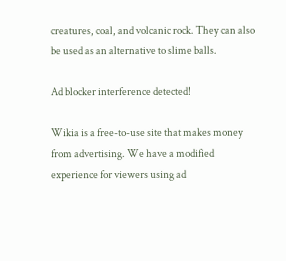creatures, coal, and volcanic rock. They can also be used as an alternative to slime balls.

Ad blocker interference detected!

Wikia is a free-to-use site that makes money from advertising. We have a modified experience for viewers using ad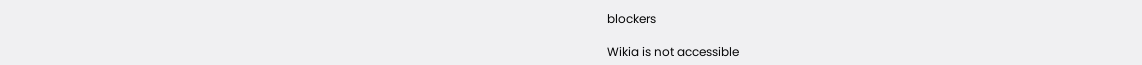blockers

Wikia is not accessible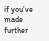if you’ve made further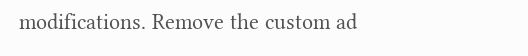modifications. Remove the custom ad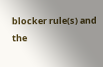blocker rule(s) and the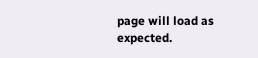page will load as expected.